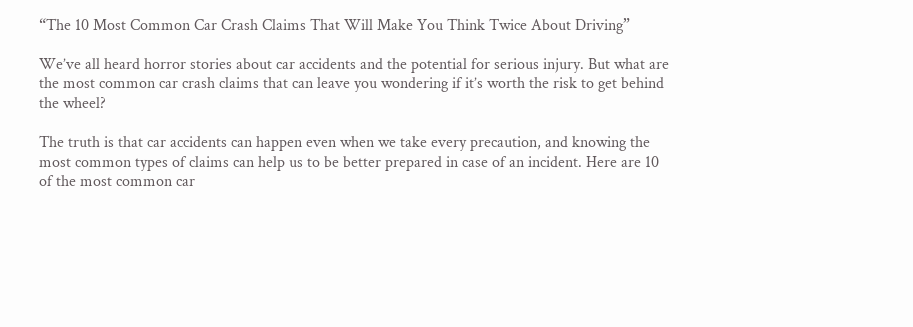“The 10 Most Common Car Crash Claims That Will Make You Think Twice About Driving”

We’ve all heard horror stories about car accidents and the potential for serious injury. But what are the most common car crash claims that can leave you wondering if it’s worth the risk to get behind the wheel?

The truth is that car accidents can happen even when we take every precaution, and knowing the most common types of claims can help us to be better prepared in case of an incident. Here are 10 of the most common car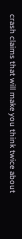crash claims that will make you think twice about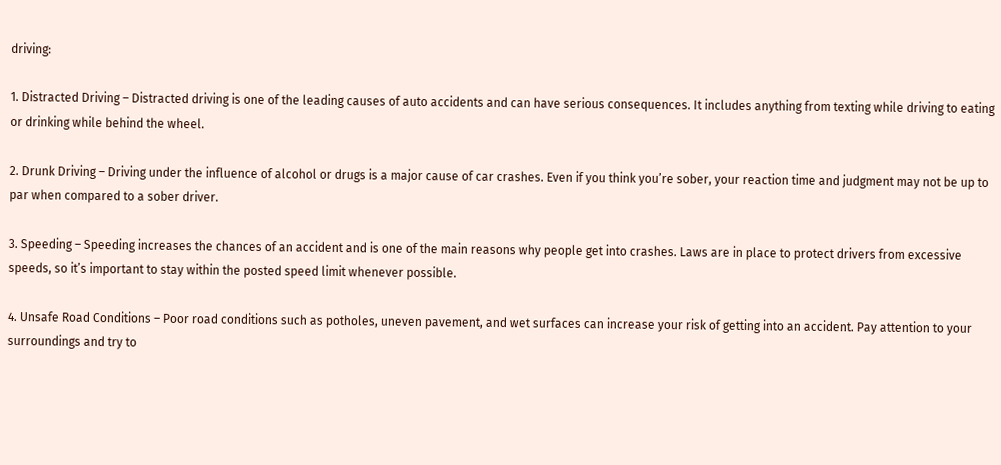driving:

1. Distracted Driving – Distracted driving is one of the leading causes of auto accidents and can have serious consequences. It includes anything from texting while driving to eating or drinking while behind the wheel.

2. Drunk Driving – Driving under the influence of alcohol or drugs is a major cause of car crashes. Even if you think you’re sober, your reaction time and judgment may not be up to par when compared to a sober driver.

3. Speeding – Speeding increases the chances of an accident and is one of the main reasons why people get into crashes. Laws are in place to protect drivers from excessive speeds, so it’s important to stay within the posted speed limit whenever possible.

4. Unsafe Road Conditions – Poor road conditions such as potholes, uneven pavement, and wet surfaces can increase your risk of getting into an accident. Pay attention to your surroundings and try to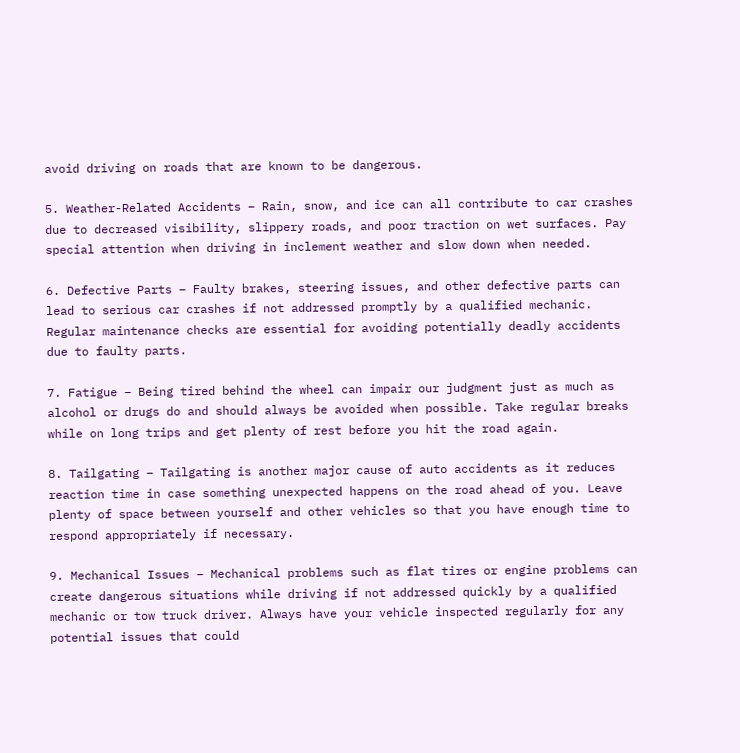avoid driving on roads that are known to be dangerous.

5. Weather-Related Accidents – Rain, snow, and ice can all contribute to car crashes due to decreased visibility, slippery roads, and poor traction on wet surfaces. Pay special attention when driving in inclement weather and slow down when needed.

6. Defective Parts – Faulty brakes, steering issues, and other defective parts can lead to serious car crashes if not addressed promptly by a qualified mechanic. Regular maintenance checks are essential for avoiding potentially deadly accidents due to faulty parts.

7. Fatigue – Being tired behind the wheel can impair our judgment just as much as alcohol or drugs do and should always be avoided when possible. Take regular breaks while on long trips and get plenty of rest before you hit the road again.

8. Tailgating – Tailgating is another major cause of auto accidents as it reduces reaction time in case something unexpected happens on the road ahead of you. Leave plenty of space between yourself and other vehicles so that you have enough time to respond appropriately if necessary.

9. Mechanical Issues – Mechanical problems such as flat tires or engine problems can create dangerous situations while driving if not addressed quickly by a qualified mechanic or tow truck driver. Always have your vehicle inspected regularly for any potential issues that could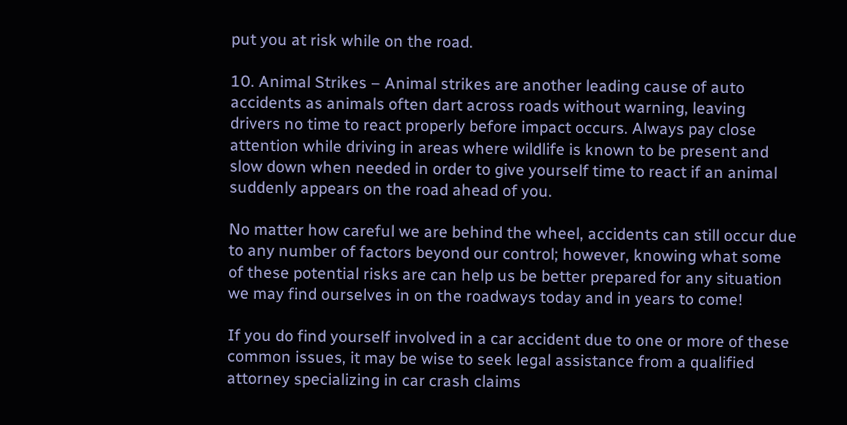put you at risk while on the road.

10. Animal Strikes – Animal strikes are another leading cause of auto accidents as animals often dart across roads without warning, leaving drivers no time to react properly before impact occurs. Always pay close attention while driving in areas where wildlife is known to be present and slow down when needed in order to give yourself time to react if an animal suddenly appears on the road ahead of you.

No matter how careful we are behind the wheel, accidents can still occur due to any number of factors beyond our control; however, knowing what some of these potential risks are can help us be better prepared for any situation we may find ourselves in on the roadways today and in years to come!

If you do find yourself involved in a car accident due to one or more of these common issues, it may be wise to seek legal assistance from a qualified attorney specializing in car crash claims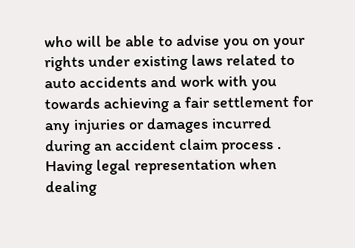who will be able to advise you on your rights under existing laws related to auto accidents and work with you towards achieving a fair settlement for any injuries or damages incurred during an accident claim process . Having legal representation when dealing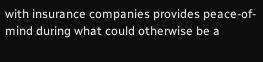with insurance companies provides peace-of-mind during what could otherwise be a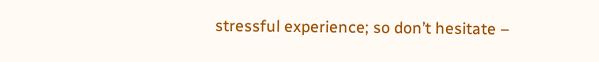stressful experience; so don’t hesitate –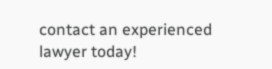contact an experienced lawyer today!